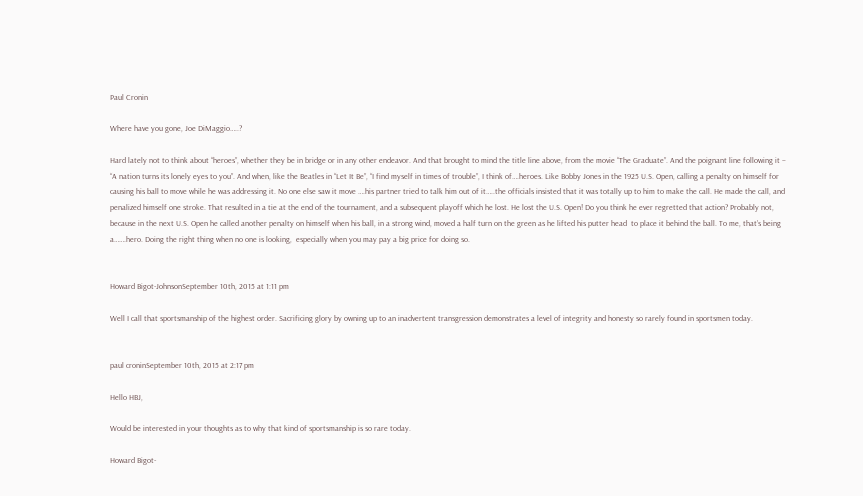Paul Cronin

Where have you gone, Joe DiMaggio…..?

Hard lately not to think about “heroes”, whether they be in bridge or in any other endeavor. And that brought to mind the title line above, from the movie “The Graduate”. And the poignant line following it – “A nation turns its lonely eyes to you”. And when, like the Beatles in “Let It Be”, “I find myself in times of trouble”, I think of….heroes. Like Bobby Jones in the 1925 U.S. Open, calling a penalty on himself for causing his ball to move while he was addressing it. No one else saw it move ….his partner tried to talk him out of it…..the officials insisted that it was totally up to him to make the call. He made the call, and penalized himself one stroke. That resulted in a tie at the end of the tournament, and a subsequent playoff which he lost. He lost the U.S. Open! Do you think he ever regretted that action? Probably not, because in the next U.S. Open he called another penalty on himself when his ball, in a strong wind, moved a half turn on the green as he lifted his putter head  to place it behind the ball. To me, that’s being a…….hero. Doing the right thing when no one is looking,  especially when you may pay a big price for doing so.


Howard Bigot-JohnsonSeptember 10th, 2015 at 1:11 pm

Well I call that sportsmanship of the highest order. Sacrificing glory by owning up to an inadvertent transgression demonstrates a level of integrity and honesty so rarely found in sportsmen today.


paul croninSeptember 10th, 2015 at 2:17 pm

Hello HBJ,

Would be interested in your thoughts as to why that kind of sportsmanship is so rare today.

Howard Bigot-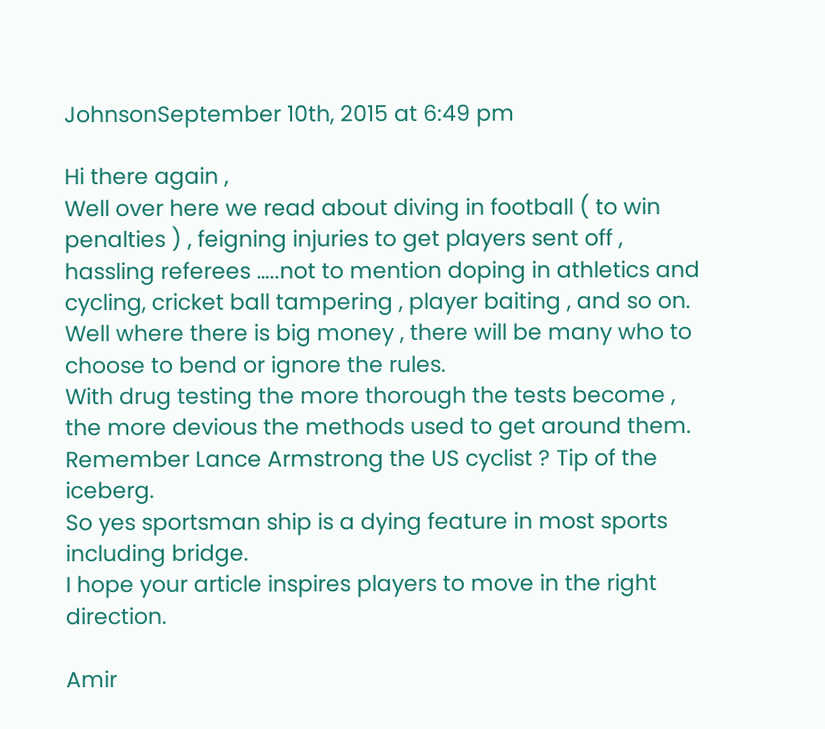JohnsonSeptember 10th, 2015 at 6:49 pm

Hi there again ,
Well over here we read about diving in football ( to win penalties ) , feigning injuries to get players sent off , hassling referees …..not to mention doping in athletics and cycling, cricket ball tampering , player baiting , and so on. Well where there is big money , there will be many who to choose to bend or ignore the rules.
With drug testing the more thorough the tests become , the more devious the methods used to get around them. Remember Lance Armstrong the US cyclist ? Tip of the iceberg.
So yes sportsman ship is a dying feature in most sports including bridge.
I hope your article inspires players to move in the right direction.

Amir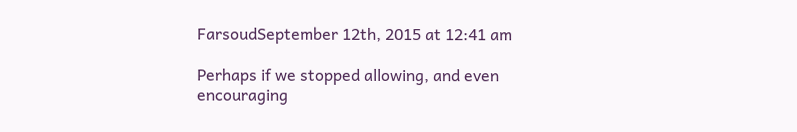FarsoudSeptember 12th, 2015 at 12:41 am

Perhaps if we stopped allowing, and even encouraging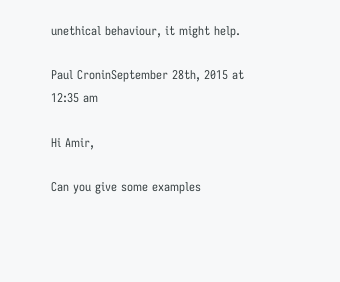unethical behaviour, it might help.

Paul CroninSeptember 28th, 2015 at 12:35 am

Hi Amir,

Can you give some examples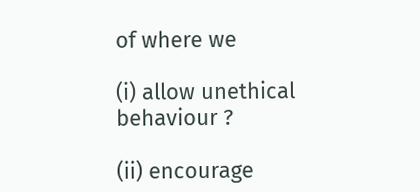of where we

(i) allow unethical behaviour ?

(ii) encourage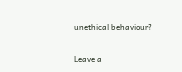unethical behaviour?

Leave a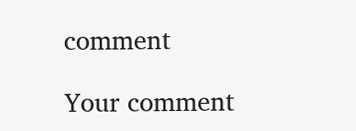comment

Your comment